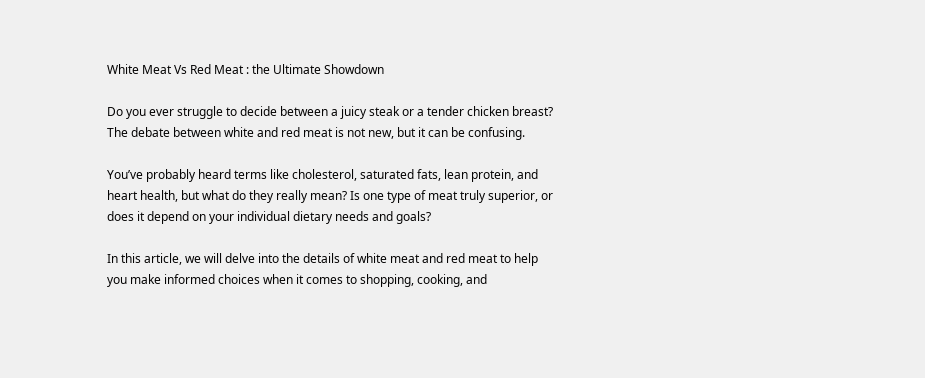White Meat Vs Red Meat : the Ultimate Showdown

Do you ever struggle to decide between a juicy steak or a tender chicken breast? The debate between white and red meat is not new, but it can be confusing.

You’ve probably heard terms like cholesterol, saturated fats, lean protein, and heart health, but what do they really mean? Is one type of meat truly superior, or does it depend on your individual dietary needs and goals?

In this article, we will delve into the details of white meat and red meat to help you make informed choices when it comes to shopping, cooking, and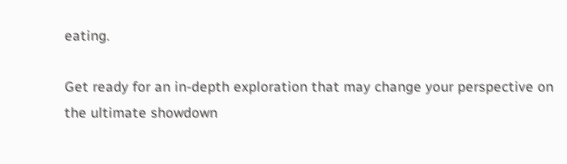eating.

Get ready for an in-depth exploration that may change your perspective on the ultimate showdown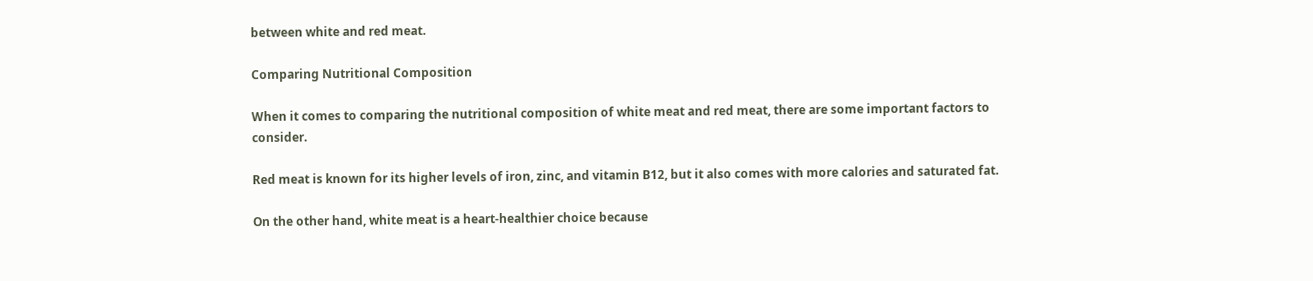between white and red meat.

Comparing Nutritional Composition

When it comes to comparing the nutritional composition of white meat and red meat, there are some important factors to consider.

Red meat is known for its higher levels of iron, zinc, and vitamin B12, but it also comes with more calories and saturated fat.

On the other hand, white meat is a heart-healthier choice because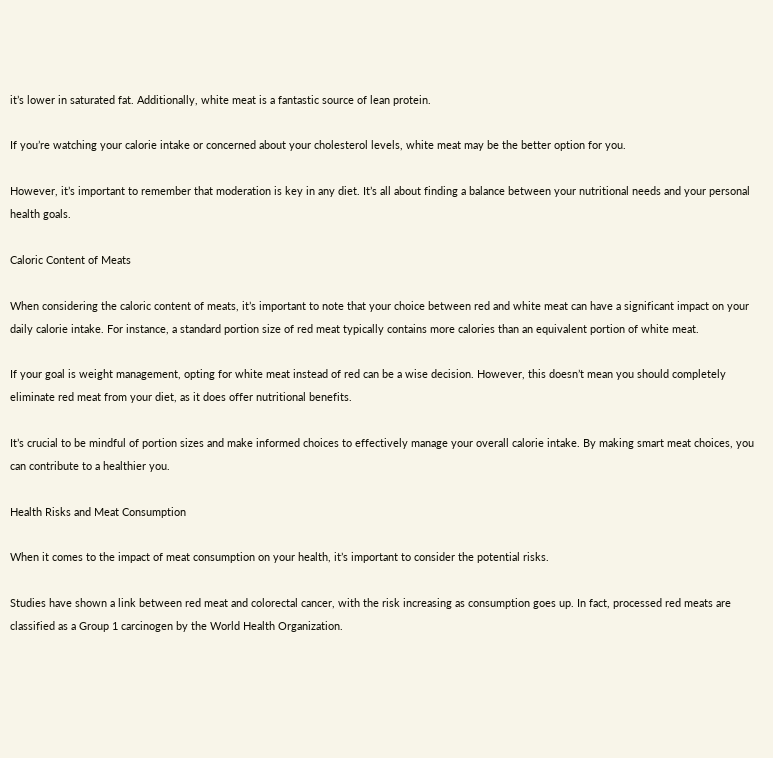it’s lower in saturated fat. Additionally, white meat is a fantastic source of lean protein.

If you’re watching your calorie intake or concerned about your cholesterol levels, white meat may be the better option for you.

However, it’s important to remember that moderation is key in any diet. It’s all about finding a balance between your nutritional needs and your personal health goals.

Caloric Content of Meats

When considering the caloric content of meats, it’s important to note that your choice between red and white meat can have a significant impact on your daily calorie intake. For instance, a standard portion size of red meat typically contains more calories than an equivalent portion of white meat.

If your goal is weight management, opting for white meat instead of red can be a wise decision. However, this doesn’t mean you should completely eliminate red meat from your diet, as it does offer nutritional benefits.

It’s crucial to be mindful of portion sizes and make informed choices to effectively manage your overall calorie intake. By making smart meat choices, you can contribute to a healthier you.

Health Risks and Meat Consumption

When it comes to the impact of meat consumption on your health, it’s important to consider the potential risks.

Studies have shown a link between red meat and colorectal cancer, with the risk increasing as consumption goes up. In fact, processed red meats are classified as a Group 1 carcinogen by the World Health Organization.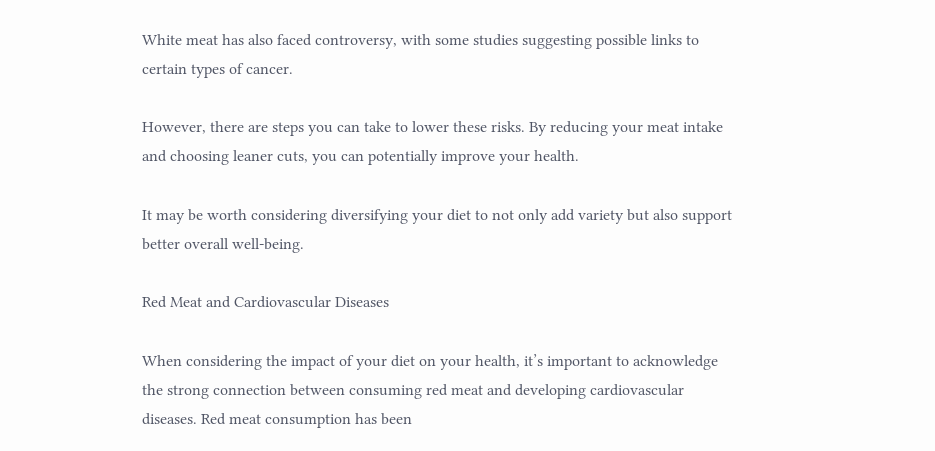White meat has also faced controversy, with some studies suggesting possible links to certain types of cancer.

However, there are steps you can take to lower these risks. By reducing your meat intake and choosing leaner cuts, you can potentially improve your health.

It may be worth considering diversifying your diet to not only add variety but also support better overall well-being.

Red Meat and Cardiovascular Diseases

When considering the impact of your diet on your health, it’s important to acknowledge the strong connection between consuming red meat and developing cardiovascular diseases. Red meat consumption has been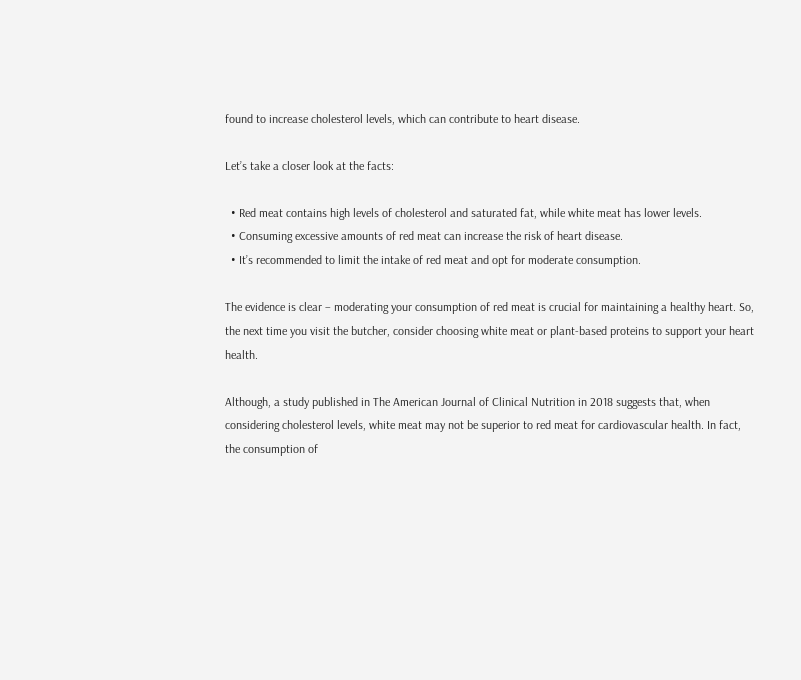found to increase cholesterol levels, which can contribute to heart disease.

Let’s take a closer look at the facts:

  • Red meat contains high levels of cholesterol and saturated fat, while white meat has lower levels.
  • Consuming excessive amounts of red meat can increase the risk of heart disease.
  • It’s recommended to limit the intake of red meat and opt for moderate consumption.

The evidence is clear – moderating your consumption of red meat is crucial for maintaining a healthy heart. So, the next time you visit the butcher, consider choosing white meat or plant-based proteins to support your heart health.

Although, a study published in The American Journal of Clinical Nutrition in 2018 suggests that, when considering cholesterol levels, white meat may not be superior to red meat for cardiovascular health. In fact, the consumption of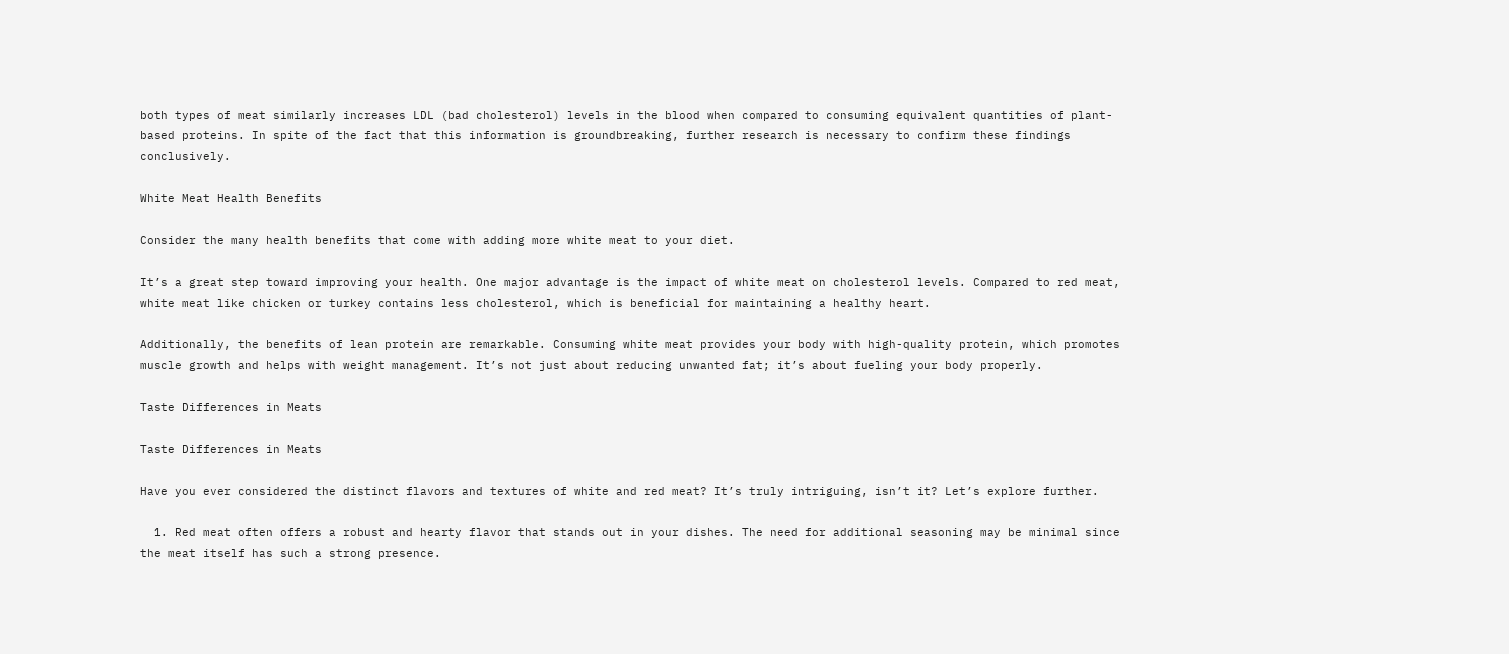both types of meat similarly increases LDL (bad cholesterol) levels in the blood when compared to consuming equivalent quantities of plant-based proteins. In spite of the fact that this information is groundbreaking, further research is necessary to confirm these findings conclusively.

White Meat Health Benefits

Consider the many health benefits that come with adding more white meat to your diet.

It’s a great step toward improving your health. One major advantage is the impact of white meat on cholesterol levels. Compared to red meat, white meat like chicken or turkey contains less cholesterol, which is beneficial for maintaining a healthy heart.

Additionally, the benefits of lean protein are remarkable. Consuming white meat provides your body with high-quality protein, which promotes muscle growth and helps with weight management. It’s not just about reducing unwanted fat; it’s about fueling your body properly.

Taste Differences in Meats

Taste Differences in Meats

Have you ever considered the distinct flavors and textures of white and red meat? It’s truly intriguing, isn’t it? Let’s explore further.

  1. Red meat often offers a robust and hearty flavor that stands out in your dishes. The need for additional seasoning may be minimal since the meat itself has such a strong presence.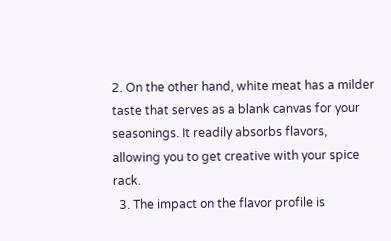2. On the other hand, white meat has a milder taste that serves as a blank canvas for your seasonings. It readily absorbs flavors, allowing you to get creative with your spice rack.
  3. The impact on the flavor profile is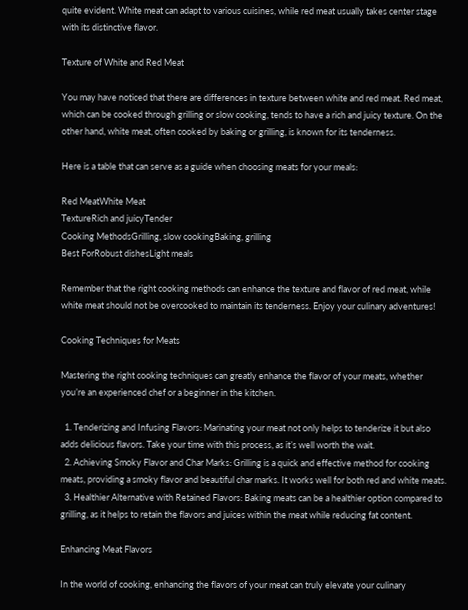quite evident. White meat can adapt to various cuisines, while red meat usually takes center stage with its distinctive flavor.

Texture of White and Red Meat

You may have noticed that there are differences in texture between white and red meat. Red meat, which can be cooked through grilling or slow cooking, tends to have a rich and juicy texture. On the other hand, white meat, often cooked by baking or grilling, is known for its tenderness.

Here is a table that can serve as a guide when choosing meats for your meals:

Red MeatWhite Meat
TextureRich and juicyTender
Cooking MethodsGrilling, slow cookingBaking, grilling
Best ForRobust dishesLight meals

Remember that the right cooking methods can enhance the texture and flavor of red meat, while white meat should not be overcooked to maintain its tenderness. Enjoy your culinary adventures!

Cooking Techniques for Meats

Mastering the right cooking techniques can greatly enhance the flavor of your meats, whether you’re an experienced chef or a beginner in the kitchen.

  1. Tenderizing and Infusing Flavors: Marinating your meat not only helps to tenderize it but also adds delicious flavors. Take your time with this process, as it’s well worth the wait.
  2. Achieving Smoky Flavor and Char Marks: Grilling is a quick and effective method for cooking meats, providing a smoky flavor and beautiful char marks. It works well for both red and white meats.
  3. Healthier Alternative with Retained Flavors: Baking meats can be a healthier option compared to grilling, as it helps to retain the flavors and juices within the meat while reducing fat content.

Enhancing Meat Flavors

In the world of cooking, enhancing the flavors of your meat can truly elevate your culinary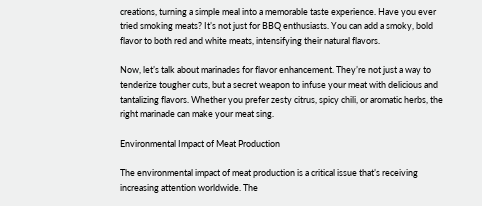creations, turning a simple meal into a memorable taste experience. Have you ever tried smoking meats? It’s not just for BBQ enthusiasts. You can add a smoky, bold flavor to both red and white meats, intensifying their natural flavors.

Now, let’s talk about marinades for flavor enhancement. They’re not just a way to tenderize tougher cuts, but a secret weapon to infuse your meat with delicious and tantalizing flavors. Whether you prefer zesty citrus, spicy chili, or aromatic herbs, the right marinade can make your meat sing.

Environmental Impact of Meat Production

The environmental impact of meat production is a critical issue that’s receiving increasing attention worldwide. The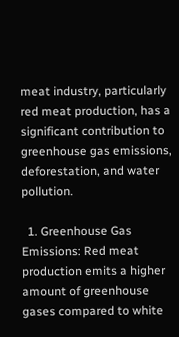meat industry, particularly red meat production, has a significant contribution to greenhouse gas emissions, deforestation, and water pollution.

  1. Greenhouse Gas Emissions: Red meat production emits a higher amount of greenhouse gases compared to white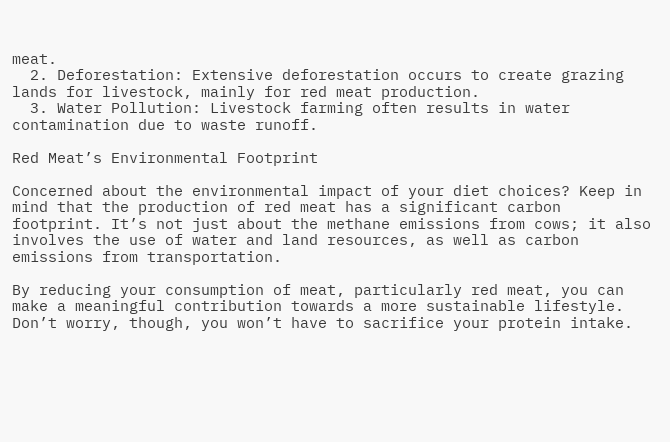meat.
  2. Deforestation: Extensive deforestation occurs to create grazing lands for livestock, mainly for red meat production.
  3. Water Pollution: Livestock farming often results in water contamination due to waste runoff.

Red Meat’s Environmental Footprint

Concerned about the environmental impact of your diet choices? Keep in mind that the production of red meat has a significant carbon footprint. It’s not just about the methane emissions from cows; it also involves the use of water and land resources, as well as carbon emissions from transportation.

By reducing your consumption of meat, particularly red meat, you can make a meaningful contribution towards a more sustainable lifestyle. Don’t worry, though, you won’t have to sacrifice your protein intake.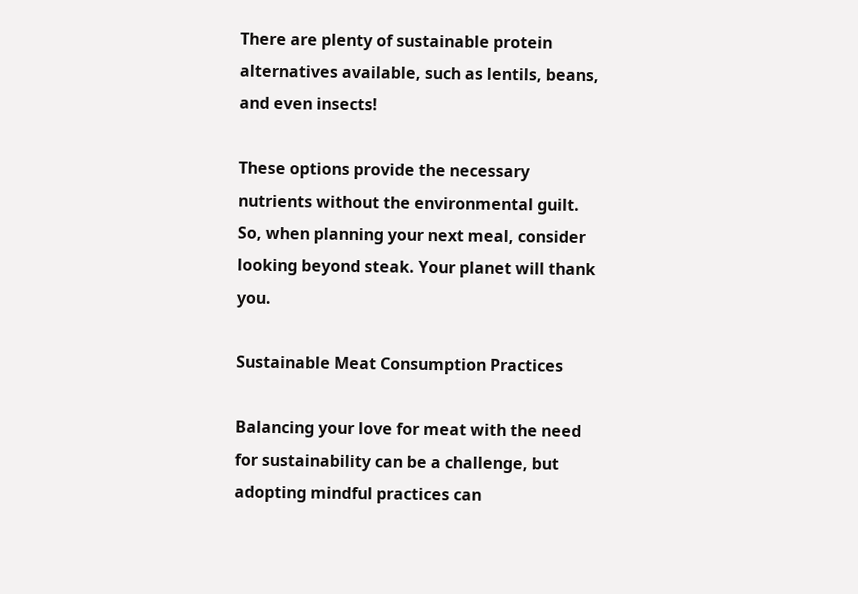There are plenty of sustainable protein alternatives available, such as lentils, beans, and even insects!

These options provide the necessary nutrients without the environmental guilt. So, when planning your next meal, consider looking beyond steak. Your planet will thank you.

Sustainable Meat Consumption Practices

Balancing your love for meat with the need for sustainability can be a challenge, but adopting mindful practices can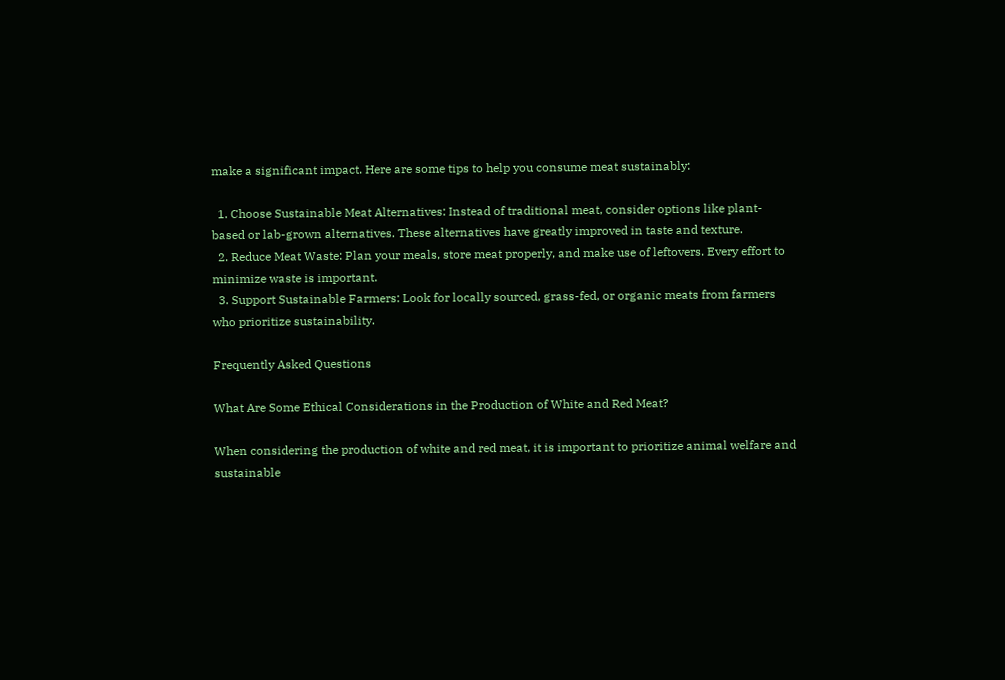make a significant impact. Here are some tips to help you consume meat sustainably:

  1. Choose Sustainable Meat Alternatives: Instead of traditional meat, consider options like plant-based or lab-grown alternatives. These alternatives have greatly improved in taste and texture.
  2. Reduce Meat Waste: Plan your meals, store meat properly, and make use of leftovers. Every effort to minimize waste is important.
  3. Support Sustainable Farmers: Look for locally sourced, grass-fed, or organic meats from farmers who prioritize sustainability.

Frequently Asked Questions

What Are Some Ethical Considerations in the Production of White and Red Meat?

When considering the production of white and red meat, it is important to prioritize animal welfare and sustainable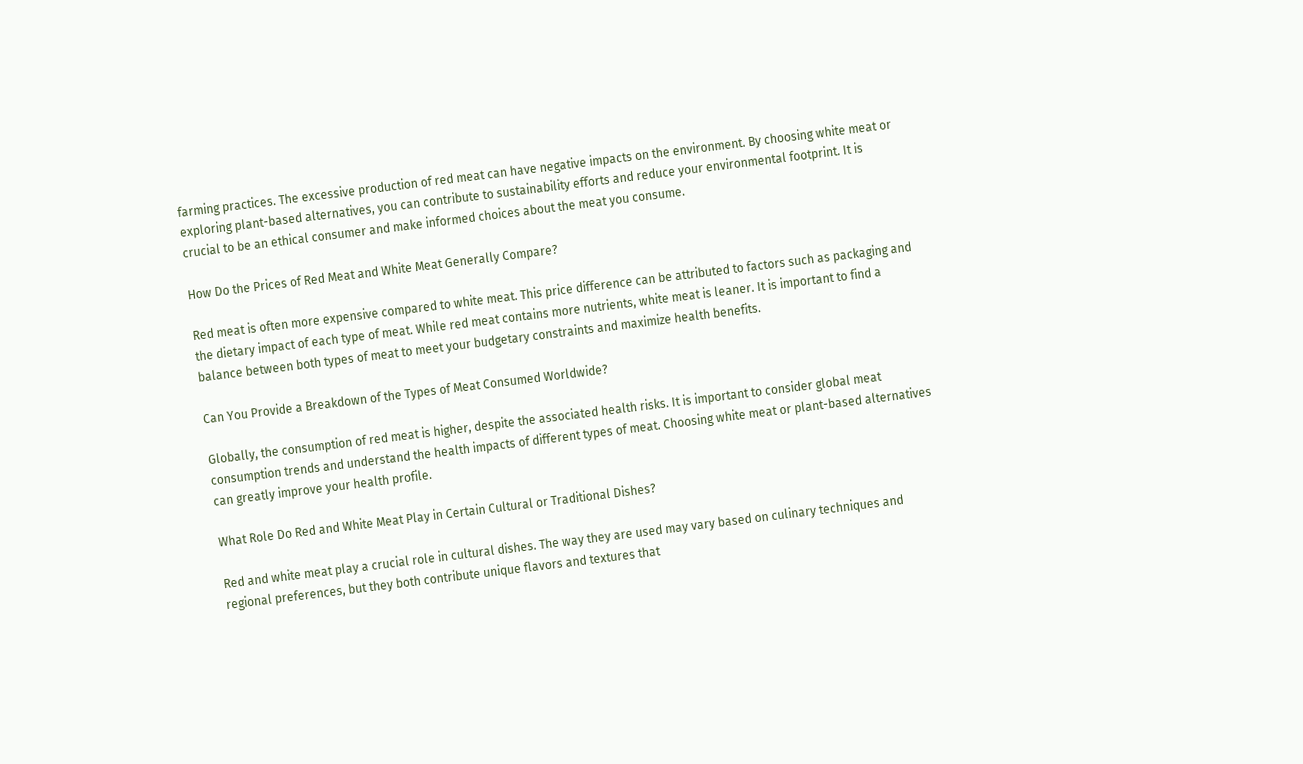farming practices. The excessive production of red meat can have negative impacts on the environment. By choosing white meat or exploring plant-based alternatives, you can contribute to sustainability efforts and reduce your environmental footprint. It is crucial to be an ethical consumer and make informed choices about the meat you consume.

How Do the Prices of Red Meat and White Meat Generally Compare?

Red meat is often more expensive compared to white meat. This price difference can be attributed to factors such as packaging and the dietary impact of each type of meat. While red meat contains more nutrients, white meat is leaner. It is important to find a balance between both types of meat to meet your budgetary constraints and maximize health benefits.

Can You Provide a Breakdown of the Types of Meat Consumed Worldwide?

Globally, the consumption of red meat is higher, despite the associated health risks. It is important to consider global meat consumption trends and understand the health impacts of different types of meat. Choosing white meat or plant-based alternatives can greatly improve your health profile.

What Role Do Red and White Meat Play in Certain Cultural or Traditional Dishes?

Red and white meat play a crucial role in cultural dishes. The way they are used may vary based on culinary techniques and regional preferences, but they both contribute unique flavors and textures that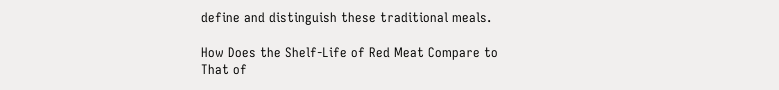define and distinguish these traditional meals.

How Does the Shelf-Life of Red Meat Compare to That of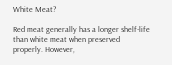White Meat?

Red meat generally has a longer shelf-life than white meat when preserved properly. However,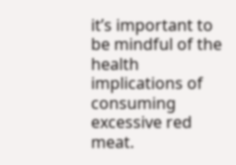it’s important to be mindful of the health implications of consuming excessive red meat.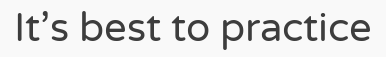It’s best to practice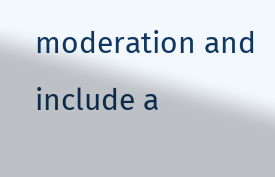moderation and include a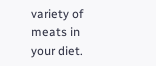variety of meats in your diet.